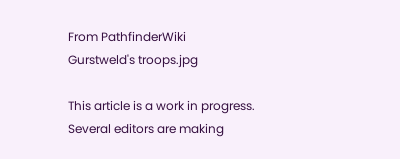From PathfinderWiki
Gurstweld's troops.jpg

This article is a work in progress.
Several editors are making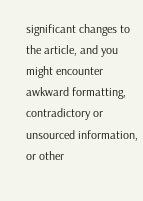significant changes to the article, and you might encounter awkward formatting, contradictory or unsourced information, or other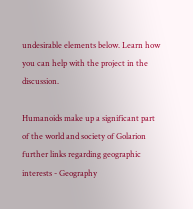undesirable elements below. Learn how you can help with the project in the discussion.

Humanoids make up a significant part of the world and society of Golarion
further links regarding geographic interests - Geography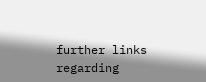further links regarding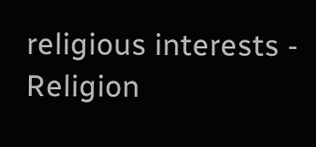religious interests - Religion